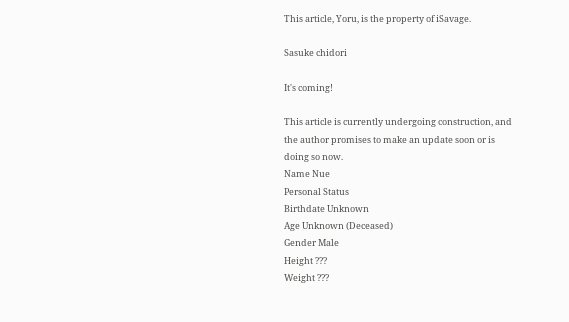This article, Yoru, is the property of iSavage.

Sasuke chidori

It's coming!

This article is currently undergoing construction, and the author promises to make an update soon or is doing so now.
Name Nue
Personal Status
Birthdate Unknown
Age Unknown (Deceased)
Gender Male
Height ???
Weight ???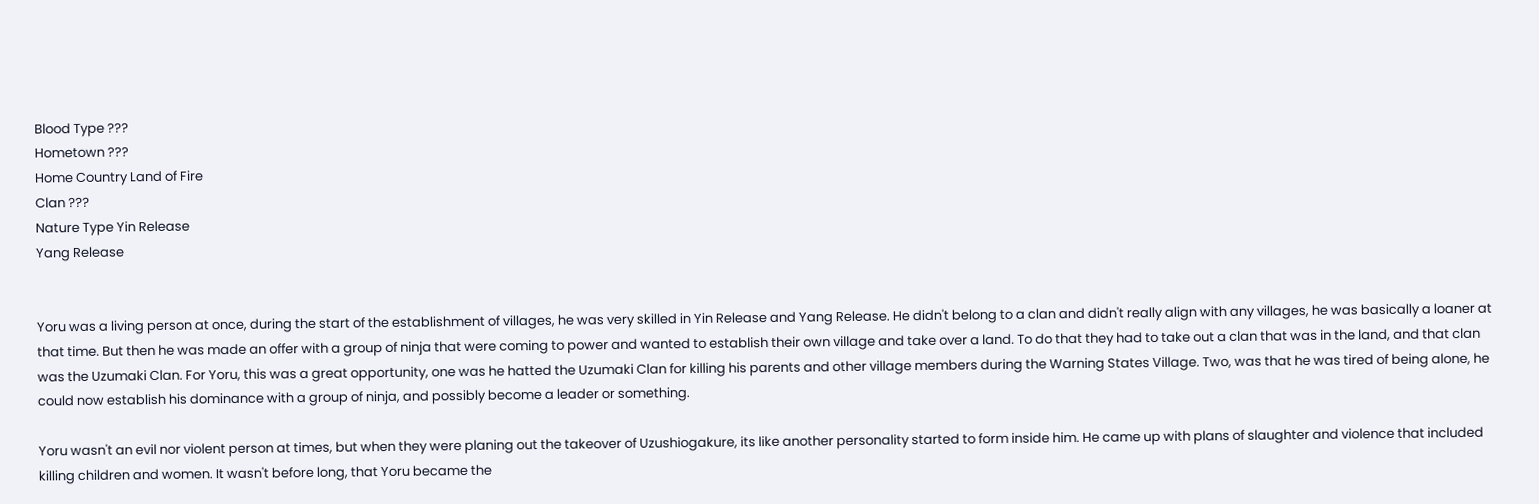Blood Type ???
Hometown ???
Home Country Land of Fire
Clan ???
Nature Type Yin Release
Yang Release


Yoru was a living person at once, during the start of the establishment of villages, he was very skilled in Yin Release and Yang Release. He didn't belong to a clan and didn't really align with any villages, he was basically a loaner at that time. But then he was made an offer with a group of ninja that were coming to power and wanted to establish their own village and take over a land. To do that they had to take out a clan that was in the land, and that clan was the Uzumaki Clan. For Yoru, this was a great opportunity, one was he hatted the Uzumaki Clan for killing his parents and other village members during the Warning States Village. Two, was that he was tired of being alone, he could now establish his dominance with a group of ninja, and possibly become a leader or something.

Yoru wasn't an evil nor violent person at times, but when they were planing out the takeover of Uzushiogakure, its like another personality started to form inside him. He came up with plans of slaughter and violence that included killing children and women. It wasn't before long, that Yoru became the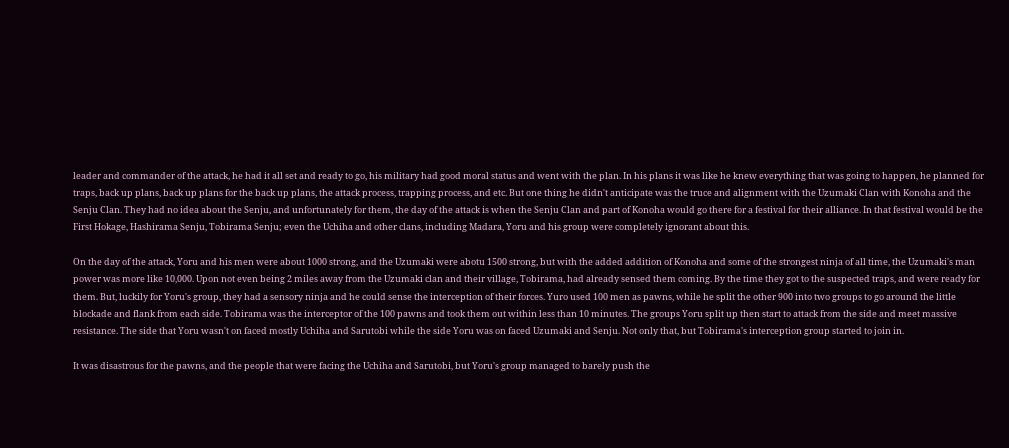leader and commander of the attack, he had it all set and ready to go, his military had good moral status and went with the plan. In his plans it was like he knew everything that was going to happen, he planned for traps, back up plans, back up plans for the back up plans, the attack process, trapping process, and etc. But one thing he didn't anticipate was the truce and alignment with the Uzumaki Clan with Konoha and the Senju Clan. They had no idea about the Senju, and unfortunately for them, the day of the attack is when the Senju Clan and part of Konoha would go there for a festival for their alliance. In that festival would be the First Hokage, Hashirama Senju, Tobirama Senju; even the Uchiha and other clans, including Madara, Yoru and his group were completely ignorant about this.

On the day of the attack, Yoru and his men were about 1000 strong, and the Uzumaki were abotu 1500 strong, but with the added addition of Konoha and some of the strongest ninja of all time, the Uzumaki's man power was more like 10,000. Upon not even being 2 miles away from the Uzumaki clan and their village, Tobirama, had already sensed them coming. By the time they got to the suspected traps, and were ready for them. But, luckily for Yoru's group, they had a sensory ninja and he could sense the interception of their forces. Yuro used 100 men as pawns, while he split the other 900 into two groups to go around the little blockade and flank from each side. Tobirama was the interceptor of the 100 pawns and took them out within less than 10 minutes. The groups Yoru split up then start to attack from the side and meet massive resistance. The side that Yoru wasn't on faced mostly Uchiha and Sarutobi while the side Yoru was on faced Uzumaki and Senju. Not only that, but Tobirama's interception group started to join in.

It was disastrous for the pawns, and the people that were facing the Uchiha and Sarutobi, but Yoru's group managed to barely push the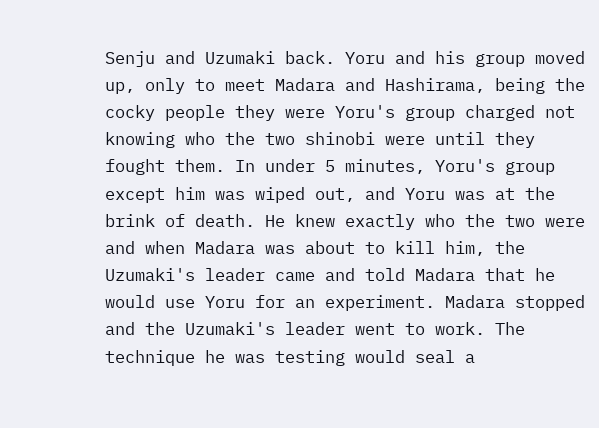Senju and Uzumaki back. Yoru and his group moved up, only to meet Madara and Hashirama, being the cocky people they were Yoru's group charged not knowing who the two shinobi were until they fought them. In under 5 minutes, Yoru's group except him was wiped out, and Yoru was at the brink of death. He knew exactly who the two were and when Madara was about to kill him, the Uzumaki's leader came and told Madara that he would use Yoru for an experiment. Madara stopped and the Uzumaki's leader went to work. The technique he was testing would seal a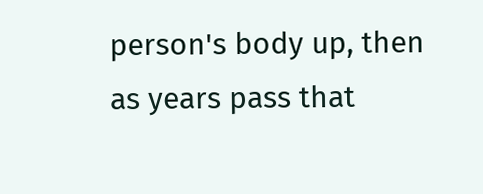person's body up, then as years pass that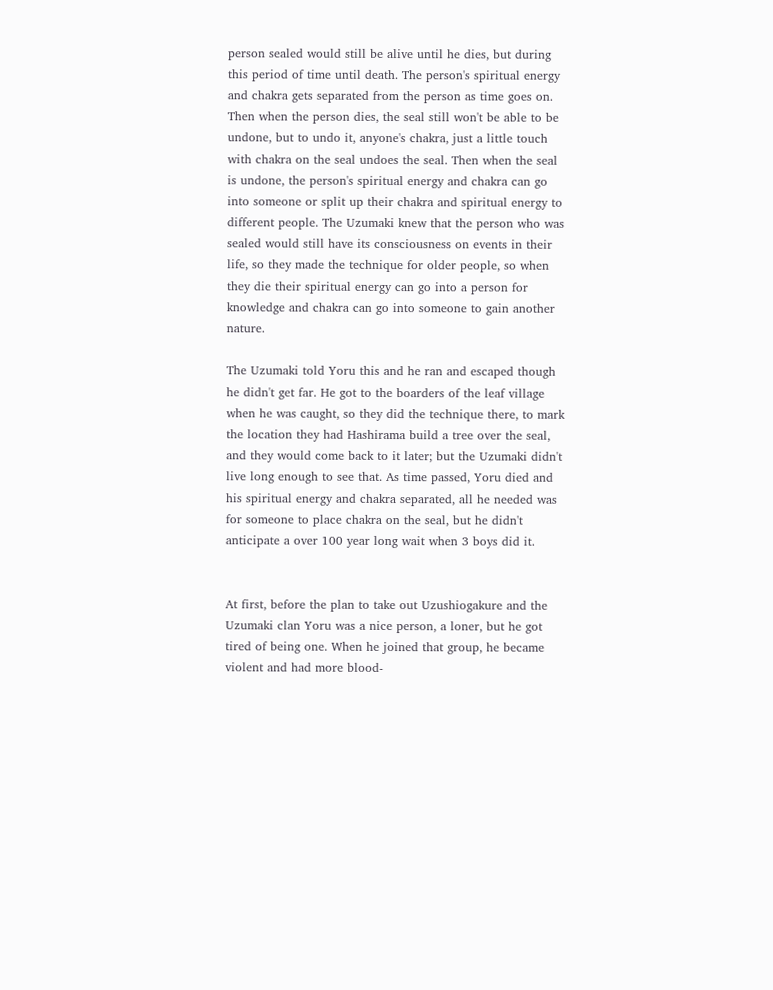person sealed would still be alive until he dies, but during this period of time until death. The person's spiritual energy and chakra gets separated from the person as time goes on. Then when the person dies, the seal still won't be able to be undone, but to undo it, anyone's chakra, just a little touch with chakra on the seal undoes the seal. Then when the seal is undone, the person's spiritual energy and chakra can go into someone or split up their chakra and spiritual energy to different people. The Uzumaki knew that the person who was sealed would still have its consciousness on events in their life, so they made the technique for older people, so when they die their spiritual energy can go into a person for knowledge and chakra can go into someone to gain another nature.

The Uzumaki told Yoru this and he ran and escaped though he didn't get far. He got to the boarders of the leaf village when he was caught, so they did the technique there, to mark the location they had Hashirama build a tree over the seal, and they would come back to it later; but the Uzumaki didn't live long enough to see that. As time passed, Yoru died and his spiritual energy and chakra separated, all he needed was for someone to place chakra on the seal, but he didn't anticipate a over 100 year long wait when 3 boys did it.


At first, before the plan to take out Uzushiogakure and the Uzumaki clan Yoru was a nice person, a loner, but he got tired of being one. When he joined that group, he became violent and had more blood-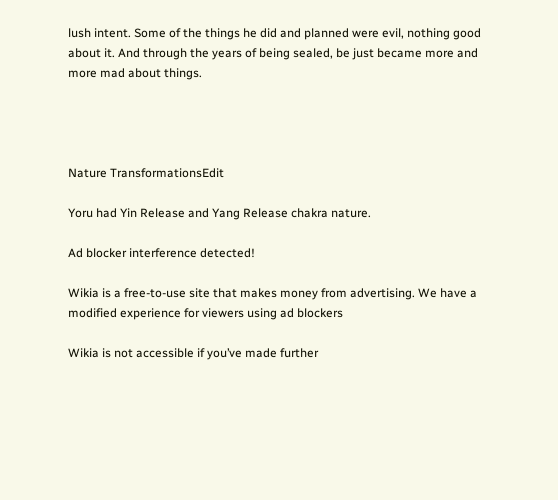lush intent. Some of the things he did and planned were evil, nothing good about it. And through the years of being sealed, be just became more and more mad about things.




Nature TransformationsEdit

Yoru had Yin Release and Yang Release chakra nature.

Ad blocker interference detected!

Wikia is a free-to-use site that makes money from advertising. We have a modified experience for viewers using ad blockers

Wikia is not accessible if you’ve made further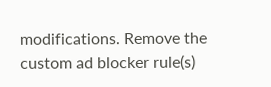modifications. Remove the custom ad blocker rule(s)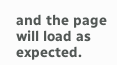and the page will load as expected.